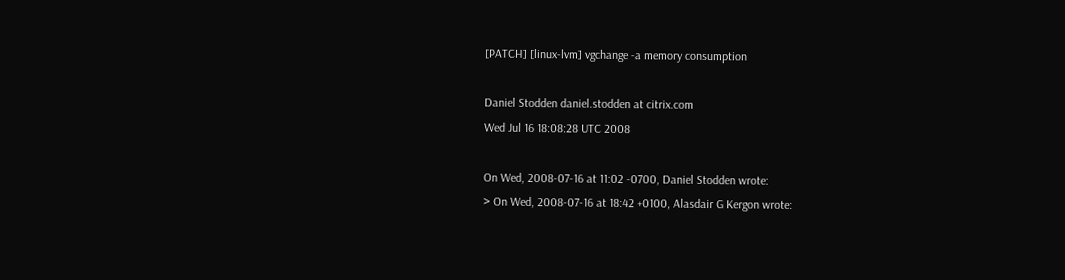[PATCH] [linux-lvm] vgchange -a memory consumption

Daniel Stodden daniel.stodden at citrix.com
Wed Jul 16 18:08:28 UTC 2008

On Wed, 2008-07-16 at 11:02 -0700, Daniel Stodden wrote:
> On Wed, 2008-07-16 at 18:42 +0100, Alasdair G Kergon wrote: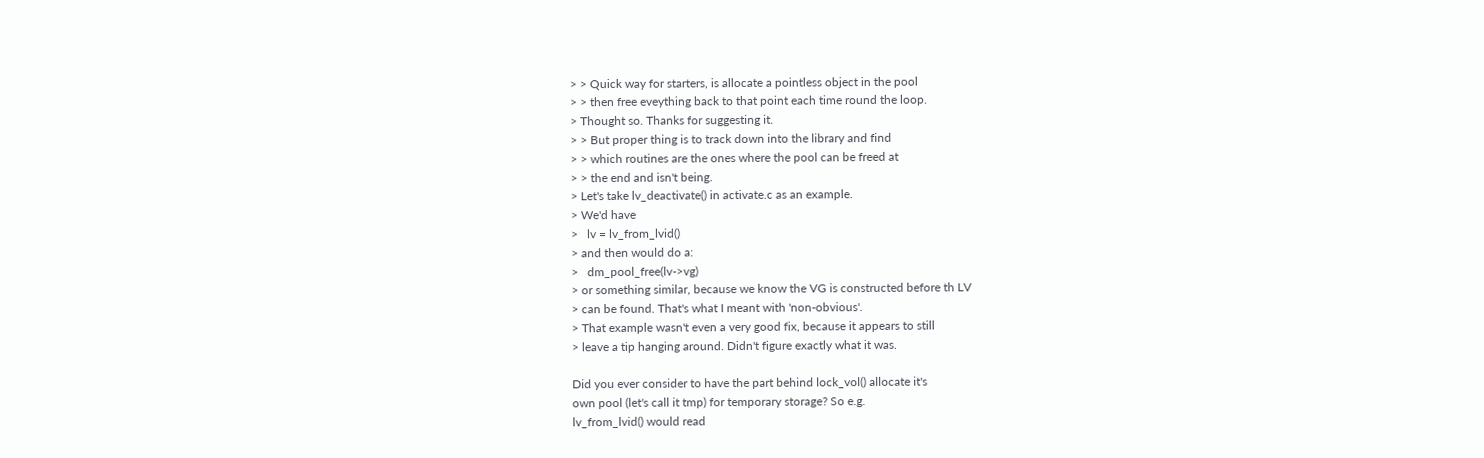> > Quick way for starters, is allocate a pointless object in the pool
> > then free eveything back to that point each time round the loop.
> Thought so. Thanks for suggesting it.
> > But proper thing is to track down into the library and find
> > which routines are the ones where the pool can be freed at
> > the end and isn't being.
> Let's take lv_deactivate() in activate.c as an example.
> We'd have
>   lv = lv_from_lvid()
> and then would do a:
>   dm_pool_free(lv->vg)
> or something similar, because we know the VG is constructed before th LV
> can be found. That's what I meant with 'non-obvious'.
> That example wasn't even a very good fix, because it appears to still
> leave a tip hanging around. Didn't figure exactly what it was.

Did you ever consider to have the part behind lock_vol() allocate it's
own pool (let's call it tmp) for temporary storage? So e.g.
lv_from_lvid() would read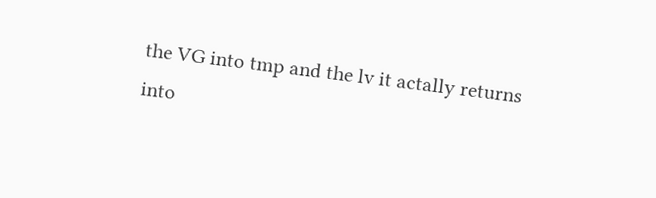the VG into tmp and the lv it actally returns
into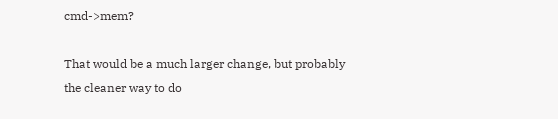cmd->mem?

That would be a much larger change, but probably the cleaner way to do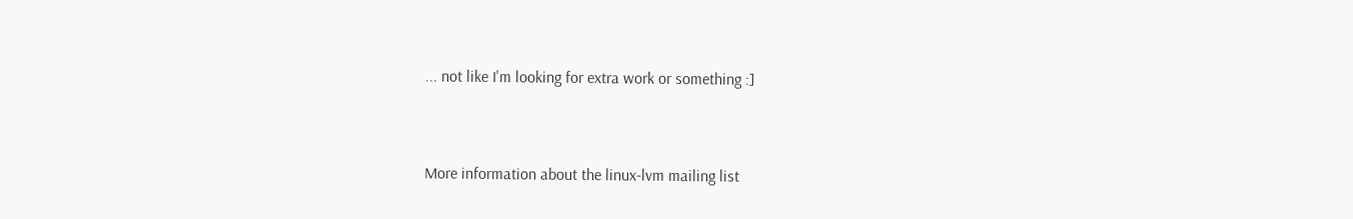... not like I'm looking for extra work or something :]


More information about the linux-lvm mailing list